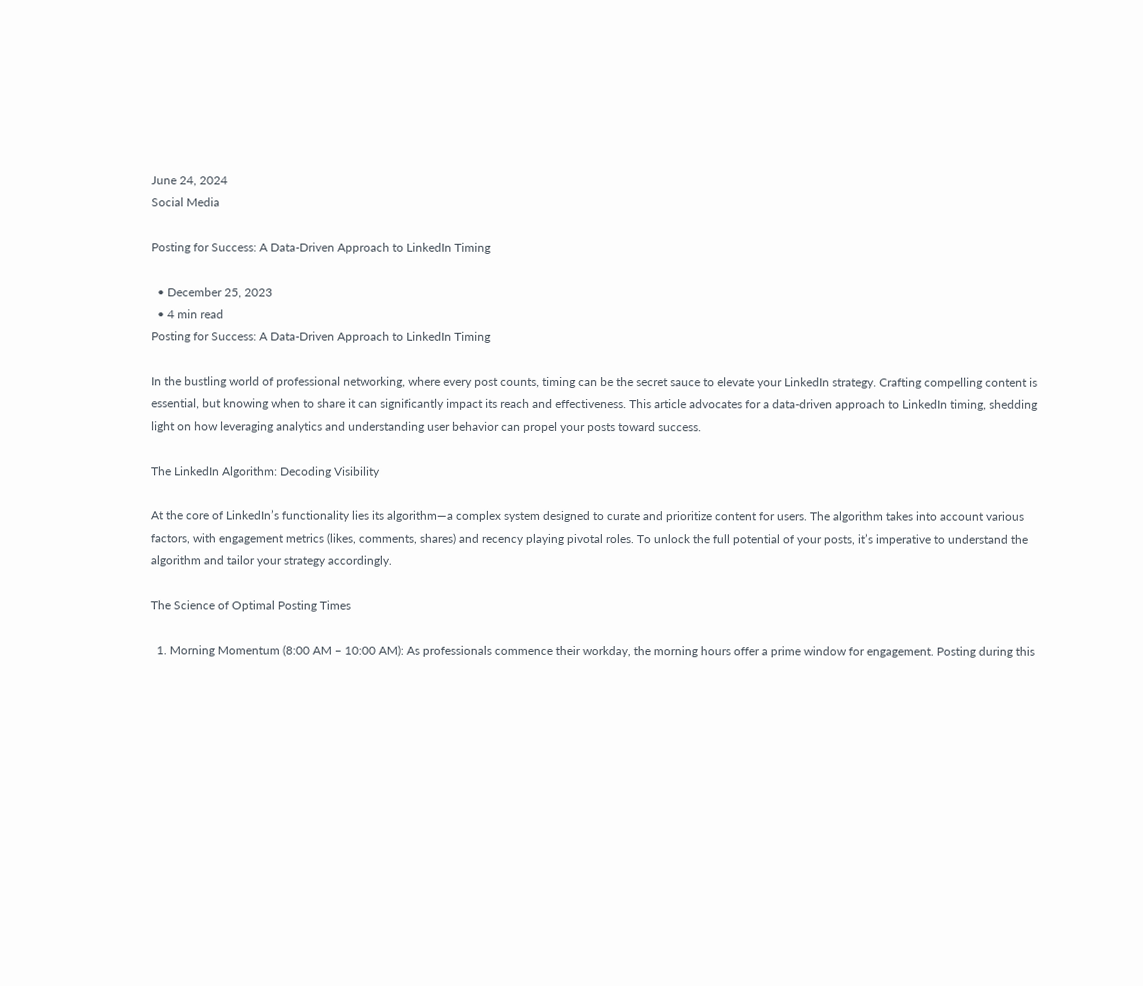June 24, 2024
Social Media

Posting for Success: A Data-Driven Approach to LinkedIn Timing

  • December 25, 2023
  • 4 min read
Posting for Success: A Data-Driven Approach to LinkedIn Timing

In the bustling world of professional networking, where every post counts, timing can be the secret sauce to elevate your LinkedIn strategy. Crafting compelling content is essential, but knowing when to share it can significantly impact its reach and effectiveness. This article advocates for a data-driven approach to LinkedIn timing, shedding light on how leveraging analytics and understanding user behavior can propel your posts toward success.

The LinkedIn Algorithm: Decoding Visibility

At the core of LinkedIn’s functionality lies its algorithm—a complex system designed to curate and prioritize content for users. The algorithm takes into account various factors, with engagement metrics (likes, comments, shares) and recency playing pivotal roles. To unlock the full potential of your posts, it’s imperative to understand the algorithm and tailor your strategy accordingly.

The Science of Optimal Posting Times

  1. Morning Momentum (8:00 AM – 10:00 AM): As professionals commence their workday, the morning hours offer a prime window for engagement. Posting during this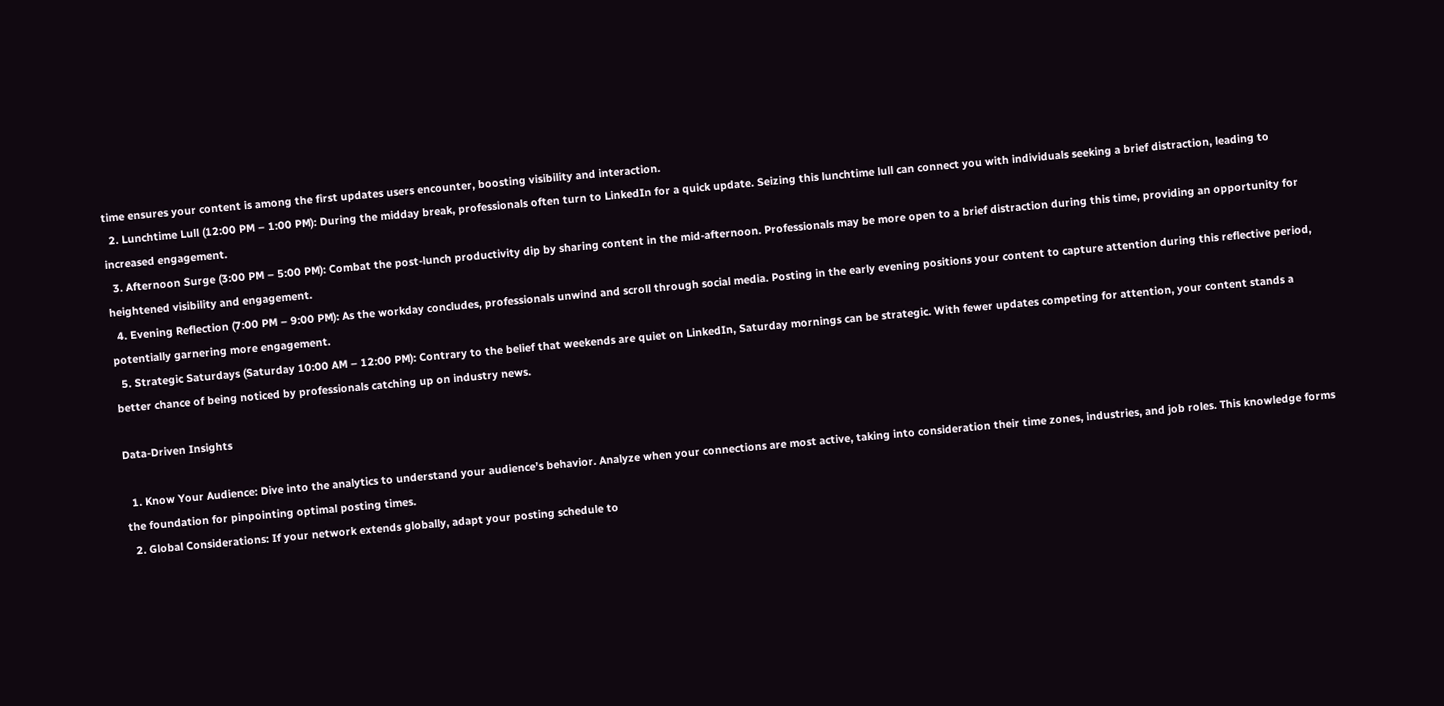time ensures your content is among the first updates users encounter, boosting visibility and interaction.
  2. Lunchtime Lull (12:00 PM – 1:00 PM): During the midday break, professionals often turn to LinkedIn for a quick update. Seizing this lunchtime lull can connect you with individuals seeking a brief distraction, leading to increased engagement.
  3. Afternoon Surge (3:00 PM – 5:00 PM): Combat the post-lunch productivity dip by sharing content in the mid-afternoon. Professionals may be more open to a brief distraction during this time, providing an opportunity for heightened visibility and engagement.
  4. Evening Reflection (7:00 PM – 9:00 PM): As the workday concludes, professionals unwind and scroll through social media. Posting in the early evening positions your content to capture attention during this reflective period, potentially garnering more engagement.
  5. Strategic Saturdays (Saturday 10:00 AM – 12:00 PM): Contrary to the belief that weekends are quiet on LinkedIn, Saturday mornings can be strategic. With fewer updates competing for attention, your content stands a better chance of being noticed by professionals catching up on industry news.

Data-Driven Insights

  1. Know Your Audience: Dive into the analytics to understand your audience’s behavior. Analyze when your connections are most active, taking into consideration their time zones, industries, and job roles. This knowledge forms the foundation for pinpointing optimal posting times.
  2. Global Considerations: If your network extends globally, adapt your posting schedule to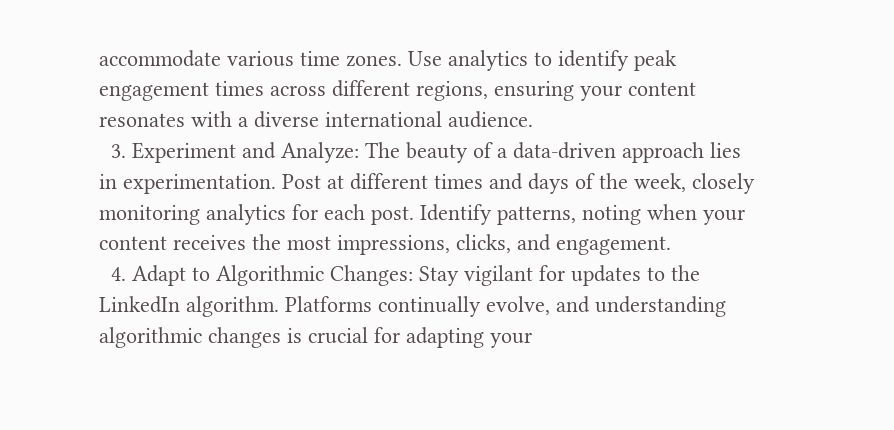accommodate various time zones. Use analytics to identify peak engagement times across different regions, ensuring your content resonates with a diverse international audience.
  3. Experiment and Analyze: The beauty of a data-driven approach lies in experimentation. Post at different times and days of the week, closely monitoring analytics for each post. Identify patterns, noting when your content receives the most impressions, clicks, and engagement.
  4. Adapt to Algorithmic Changes: Stay vigilant for updates to the LinkedIn algorithm. Platforms continually evolve, and understanding algorithmic changes is crucial for adapting your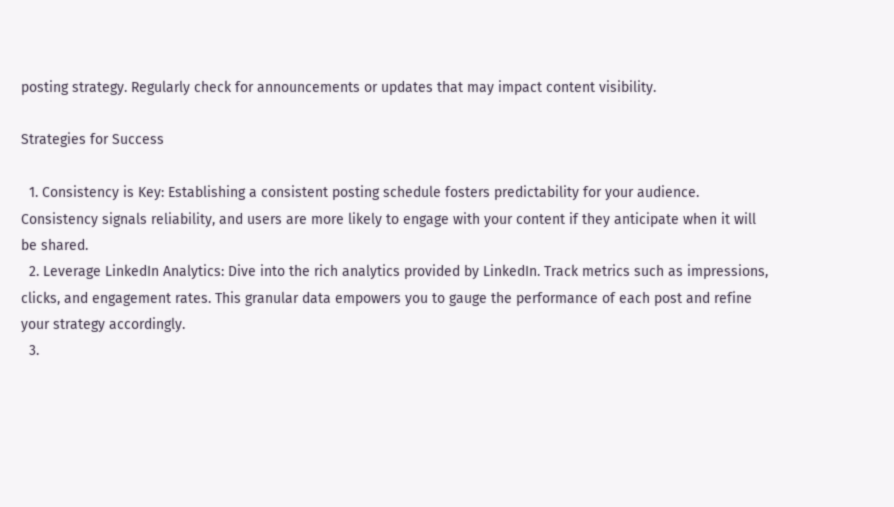posting strategy. Regularly check for announcements or updates that may impact content visibility.

Strategies for Success

  1. Consistency is Key: Establishing a consistent posting schedule fosters predictability for your audience. Consistency signals reliability, and users are more likely to engage with your content if they anticipate when it will be shared.
  2. Leverage LinkedIn Analytics: Dive into the rich analytics provided by LinkedIn. Track metrics such as impressions, clicks, and engagement rates. This granular data empowers you to gauge the performance of each post and refine your strategy accordingly.
  3.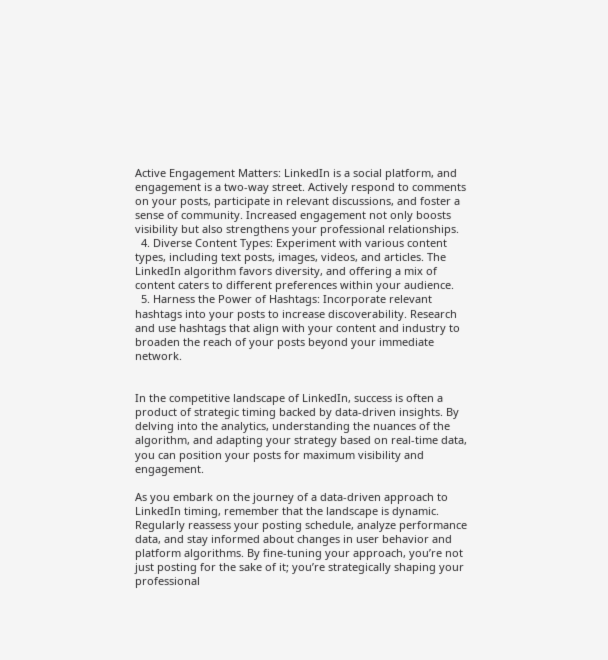Active Engagement Matters: LinkedIn is a social platform, and engagement is a two-way street. Actively respond to comments on your posts, participate in relevant discussions, and foster a sense of community. Increased engagement not only boosts visibility but also strengthens your professional relationships.
  4. Diverse Content Types: Experiment with various content types, including text posts, images, videos, and articles. The LinkedIn algorithm favors diversity, and offering a mix of content caters to different preferences within your audience.
  5. Harness the Power of Hashtags: Incorporate relevant hashtags into your posts to increase discoverability. Research and use hashtags that align with your content and industry to broaden the reach of your posts beyond your immediate network.


In the competitive landscape of LinkedIn, success is often a product of strategic timing backed by data-driven insights. By delving into the analytics, understanding the nuances of the algorithm, and adapting your strategy based on real-time data, you can position your posts for maximum visibility and engagement.

As you embark on the journey of a data-driven approach to LinkedIn timing, remember that the landscape is dynamic. Regularly reassess your posting schedule, analyze performance data, and stay informed about changes in user behavior and platform algorithms. By fine-tuning your approach, you’re not just posting for the sake of it; you’re strategically shaping your professional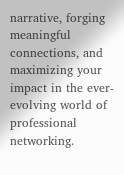narrative, forging meaningful connections, and maximizing your impact in the ever-evolving world of professional networking.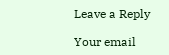Leave a Reply

Your email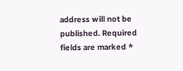address will not be published. Required fields are marked *